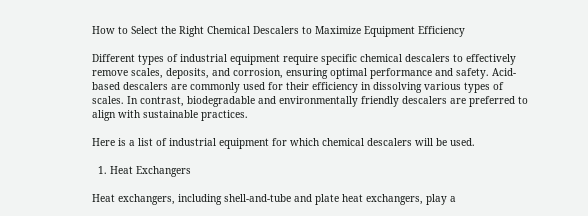How to Select the Right Chemical Descalers to Maximize Equipment Efficiency

Different types of industrial equipment require specific chemical descalers to effectively remove scales, deposits, and corrosion, ensuring optimal performance and safety. Acid-based descalers are commonly used for their efficiency in dissolving various types of scales. In contrast, biodegradable and environmentally friendly descalers are preferred to align with sustainable practices.

Here is a list of industrial equipment for which chemical descalers will be used.

  1. Heat Exchangers

Heat exchangers, including shell-and-tube and plate heat exchangers, play a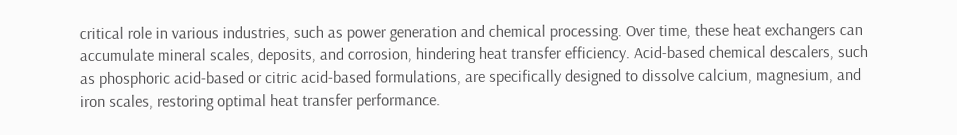critical role in various industries, such as power generation and chemical processing. Over time, these heat exchangers can accumulate mineral scales, deposits, and corrosion, hindering heat transfer efficiency. Acid-based chemical descalers, such as phosphoric acid-based or citric acid-based formulations, are specifically designed to dissolve calcium, magnesium, and iron scales, restoring optimal heat transfer performance.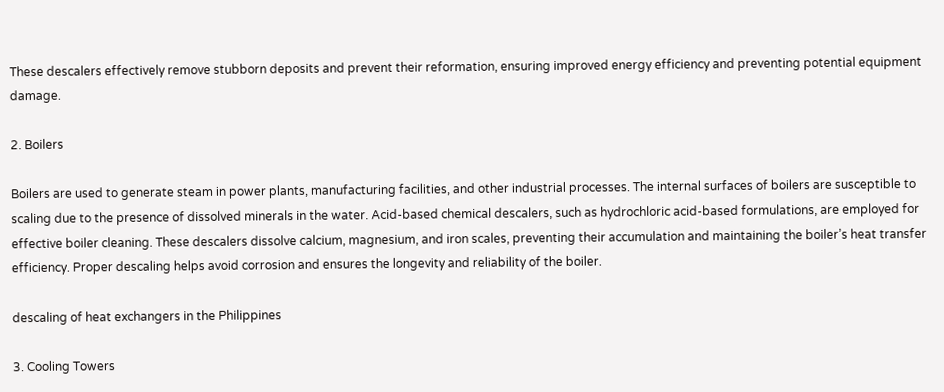These descalers effectively remove stubborn deposits and prevent their reformation, ensuring improved energy efficiency and preventing potential equipment damage.

2. Boilers

Boilers are used to generate steam in power plants, manufacturing facilities, and other industrial processes. The internal surfaces of boilers are susceptible to scaling due to the presence of dissolved minerals in the water. Acid-based chemical descalers, such as hydrochloric acid-based formulations, are employed for effective boiler cleaning. These descalers dissolve calcium, magnesium, and iron scales, preventing their accumulation and maintaining the boiler’s heat transfer efficiency. Proper descaling helps avoid corrosion and ensures the longevity and reliability of the boiler.

descaling of heat exchangers in the Philippines

3. Cooling Towers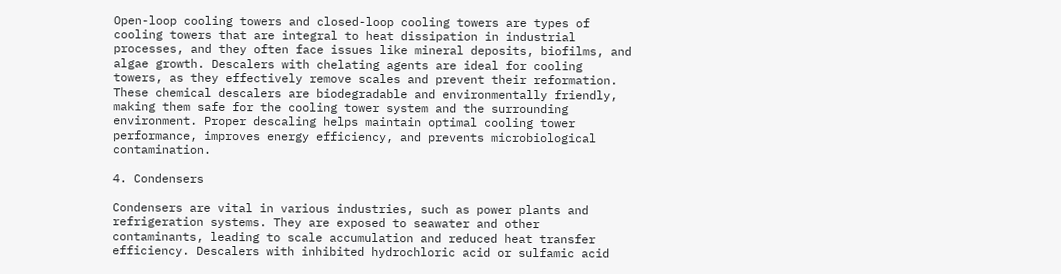Open-loop cooling towers and closed-loop cooling towers are types of cooling towers that are integral to heat dissipation in industrial processes, and they often face issues like mineral deposits, biofilms, and algae growth. Descalers with chelating agents are ideal for cooling towers, as they effectively remove scales and prevent their reformation. These chemical descalers are biodegradable and environmentally friendly, making them safe for the cooling tower system and the surrounding environment. Proper descaling helps maintain optimal cooling tower performance, improves energy efficiency, and prevents microbiological contamination.

4. Condensers

Condensers are vital in various industries, such as power plants and refrigeration systems. They are exposed to seawater and other contaminants, leading to scale accumulation and reduced heat transfer efficiency. Descalers with inhibited hydrochloric acid or sulfamic acid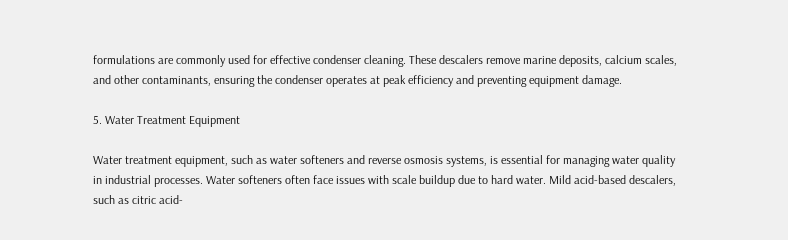formulations are commonly used for effective condenser cleaning. These descalers remove marine deposits, calcium scales, and other contaminants, ensuring the condenser operates at peak efficiency and preventing equipment damage.

5. Water Treatment Equipment

Water treatment equipment, such as water softeners and reverse osmosis systems, is essential for managing water quality in industrial processes. Water softeners often face issues with scale buildup due to hard water. Mild acid-based descalers, such as citric acid-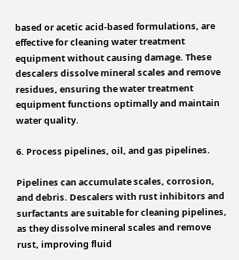based or acetic acid-based formulations, are effective for cleaning water treatment equipment without causing damage. These descalers dissolve mineral scales and remove residues, ensuring the water treatment equipment functions optimally and maintain water quality.

6. Process pipelines, oil, and gas pipelines.

Pipelines can accumulate scales, corrosion, and debris. Descalers with rust inhibitors and surfactants are suitable for cleaning pipelines, as they dissolve mineral scales and remove rust, improving fluid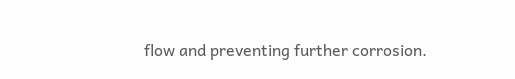flow and preventing further corrosion.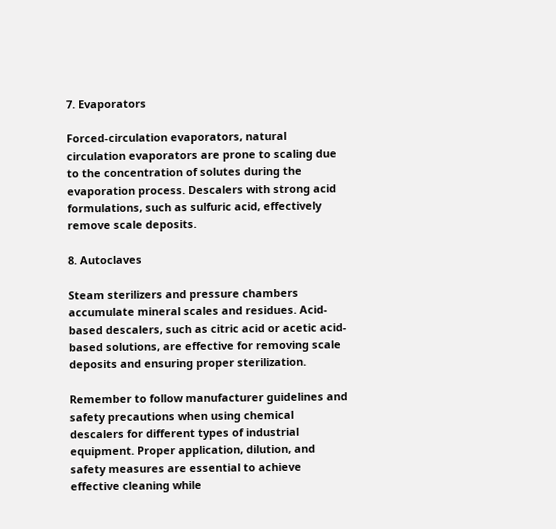7. Evaporators

Forced-circulation evaporators, natural circulation evaporators are prone to scaling due to the concentration of solutes during the evaporation process. Descalers with strong acid formulations, such as sulfuric acid, effectively remove scale deposits.

8. Autoclaves

Steam sterilizers and pressure chambers accumulate mineral scales and residues. Acid-based descalers, such as citric acid or acetic acid-based solutions, are effective for removing scale deposits and ensuring proper sterilization.

Remember to follow manufacturer guidelines and safety precautions when using chemical descalers for different types of industrial equipment. Proper application, dilution, and safety measures are essential to achieve effective cleaning while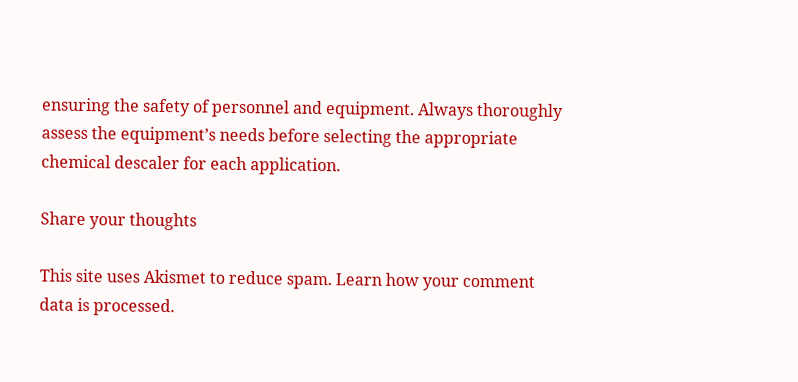ensuring the safety of personnel and equipment. Always thoroughly assess the equipment’s needs before selecting the appropriate chemical descaler for each application.

Share your thoughts

This site uses Akismet to reduce spam. Learn how your comment data is processed.